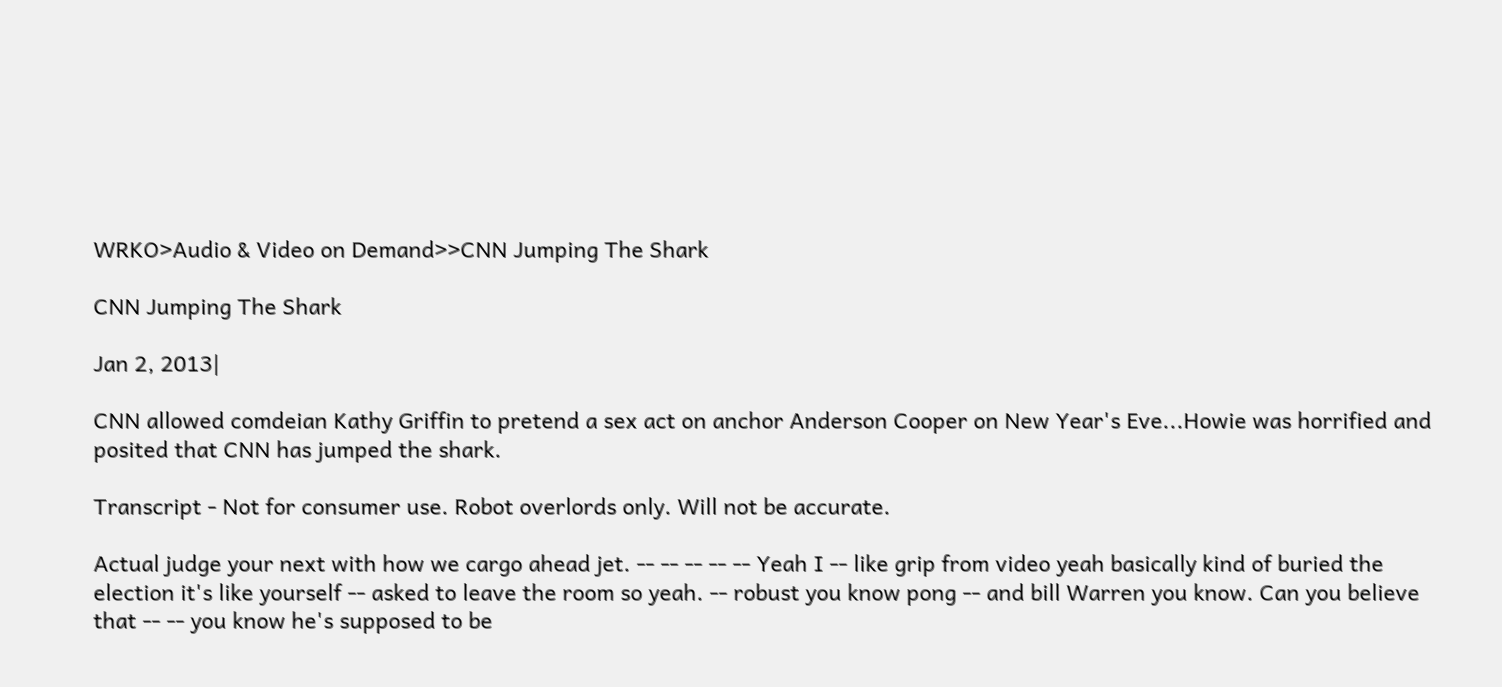WRKO>Audio & Video on Demand>>CNN Jumping The Shark

CNN Jumping The Shark

Jan 2, 2013|

CNN allowed comdeian Kathy Griffin to pretend a sex act on anchor Anderson Cooper on New Year's Eve...Howie was horrified and posited that CNN has jumped the shark.

Transcript - Not for consumer use. Robot overlords only. Will not be accurate.

Actual judge your next with how we cargo ahead jet. -- -- -- -- -- Yeah I -- like grip from video yeah basically kind of buried the election it's like yourself -- asked to leave the room so yeah. -- robust you know pong -- and bill Warren you know. Can you believe that -- -- you know he's supposed to be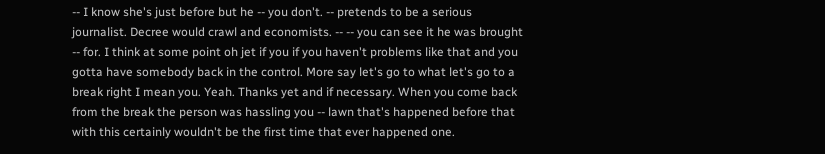-- I know she's just before but he -- you don't. -- pretends to be a serious journalist. Decree would crawl and economists. -- -- you can see it he was brought -- for. I think at some point oh jet if you if you haven't problems like that and you gotta have somebody back in the control. More say let's go to what let's go to a break right I mean you. Yeah. Thanks yet and if necessary. When you come back from the break the person was hassling you -- lawn that's happened before that with this certainly wouldn't be the first time that ever happened one.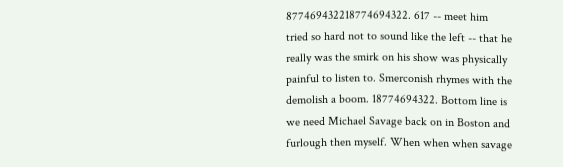877469432218774694322. 617 -- meet him tried so hard not to sound like the left -- that he really was the smirk on his show was physically painful to listen to. Smerconish rhymes with the demolish a boom. 18774694322. Bottom line is we need Michael Savage back on in Boston and furlough then myself. When when when savage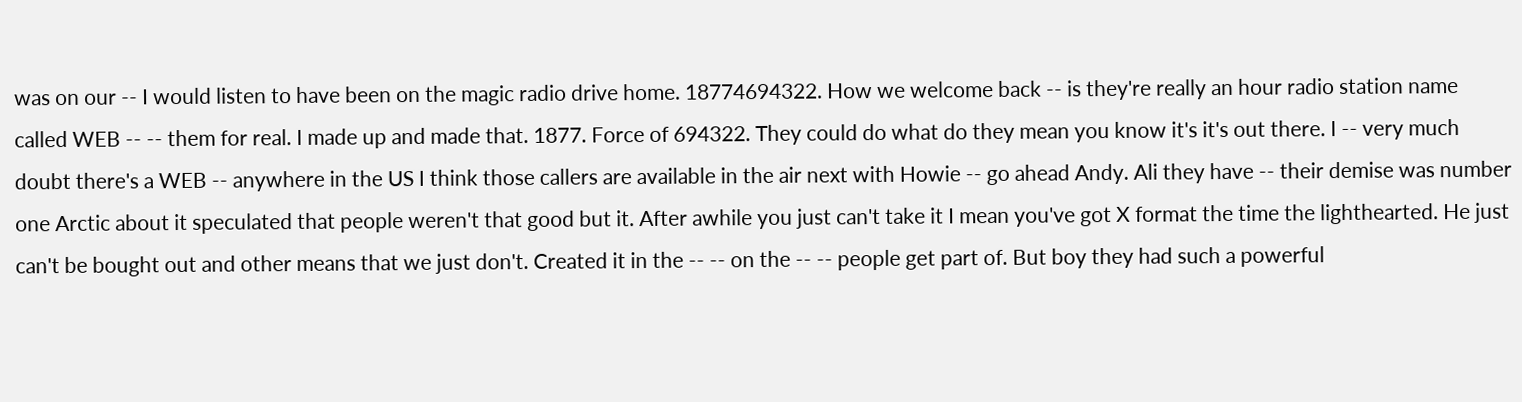was on our -- I would listen to have been on the magic radio drive home. 18774694322. How we welcome back -- is they're really an hour radio station name called WEB -- -- them for real. I made up and made that. 1877. Force of 694322. They could do what do they mean you know it's it's out there. I -- very much doubt there's a WEB -- anywhere in the US I think those callers are available in the air next with Howie -- go ahead Andy. Ali they have -- their demise was number one Arctic about it speculated that people weren't that good but it. After awhile you just can't take it I mean you've got X format the time the lighthearted. He just can't be bought out and other means that we just don't. Created it in the -- -- on the -- -- people get part of. But boy they had such a powerful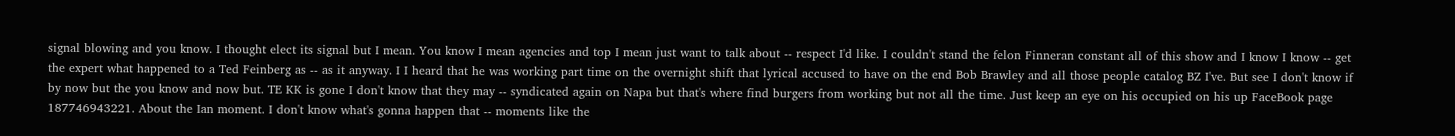signal blowing and you know. I thought elect its signal but I mean. You know I mean agencies and top I mean just want to talk about -- respect I'd like. I couldn't stand the felon Finneran constant all of this show and I know I know -- get the expert what happened to a Ted Feinberg as -- as it anyway. I I heard that he was working part time on the overnight shift that lyrical accused to have on the end Bob Brawley and all those people catalog BZ I've. But see I don't know if by now but the you know and now but. TE KK is gone I don't know that they may -- syndicated again on Napa but that's where find burgers from working but not all the time. Just keep an eye on his occupied on his up FaceBook page 187746943221. About the Ian moment. I don't know what's gonna happen that -- moments like the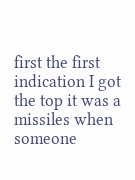first the first indication I got the top it was a missiles when someone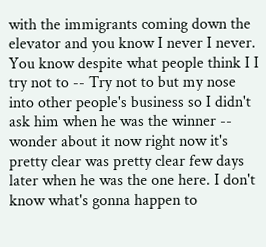with the immigrants coming down the elevator and you know I never I never. You know despite what people think I I try not to -- Try not to but my nose into other people's business so I didn't ask him when he was the winner -- wonder about it now right now it's pretty clear was pretty clear few days later when he was the one here. I don't know what's gonna happen to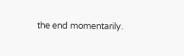the end momentarily.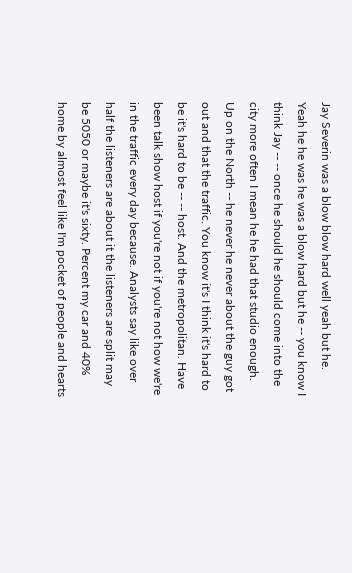Jay Severin was a blow blow hard well yeah but he. Yeah he he was he was a blow hard but he -- you know I think Jay -- -- once he should he should come into the city more often I mean he he had that studio enough. Up on the North -- he never he never about the guy got out and that the traffic. You know it's I think it's hard to be it's hard to be -- -- host. And the metropolitan. Have been talk show host if you're not if you're not how we're in the traffic every day because. Analysts say like over half the listeners are about it the listeners are split may be 5050 or maybe it's sixty. Percent my car and 40% home by almost feel like I'm pocket of people and hearts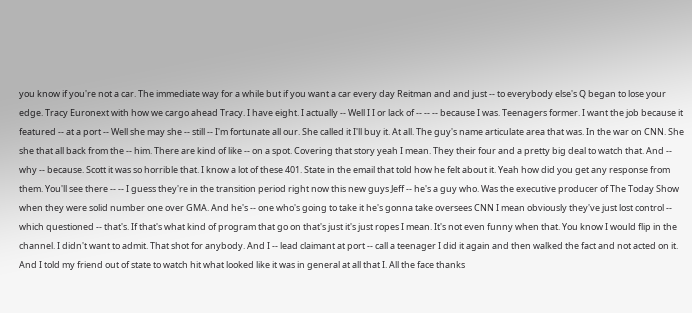you know if you're not a car. The immediate way for a while but if you want a car every day Reitman and and just -- to everybody else's Q began to lose your edge. Tracy Euronext with how we cargo ahead Tracy. I have eight. I actually -- Well I I or lack of -- -- -- because I was. Teenagers former. I want the job because it featured -- at a port -- Well she may she -- still -- I'm fortunate all our. She called it I'll buy it. At all. The guy's name articulate area that was. In the war on CNN. She she that all back from the -- him. There are kind of like -- on a spot. Covering that story yeah I mean. They their four and a pretty big deal to watch that. And -- why -- because. Scott it was so horrible that. I know a lot of these 401. State in the email that told how he felt about it. Yeah how did you get any response from them. You'll see there -- -- I guess they're in the transition period right now this new guys Jeff -- he's a guy who. Was the executive producer of The Today Show when they were solid number one over GMA. And he's -- one who's going to take it he's gonna take oversees CNN I mean obviously they've just lost control -- which questioned -- that's. If that's what kind of program that go on that's just it's just ropes I mean. It's not even funny when that. You know I would flip in the channel. I didn't want to admit. That shot for anybody. And I -- lead claimant at port -- call a teenager I did it again and then walked the fact and not acted on it. And I told my friend out of state to watch hit what looked like it was in general at all that I. All the face thanks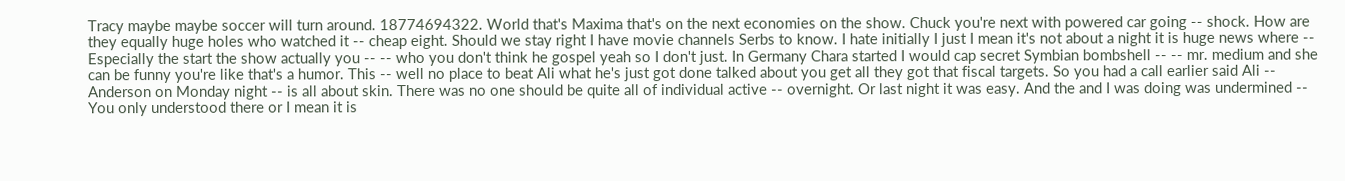Tracy maybe maybe soccer will turn around. 18774694322. World that's Maxima that's on the next economies on the show. Chuck you're next with powered car going -- shock. How are they equally huge holes who watched it -- cheap eight. Should we stay right I have movie channels Serbs to know. I hate initially I just I mean it's not about a night it is huge news where -- Especially the start the show actually you -- -- who you don't think he gospel yeah so I don't just. In Germany Chara started I would cap secret Symbian bombshell -- -- mr. medium and she can be funny you're like that's a humor. This -- well no place to beat Ali what he's just got done talked about you get all they got that fiscal targets. So you had a call earlier said Ali -- Anderson on Monday night -- is all about skin. There was no one should be quite all of individual active -- overnight. Or last night it was easy. And the and I was doing was undermined -- You only understood there or I mean it is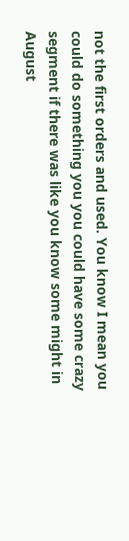not the first orders and used. You know I mean you could do something you you could have some crazy segment if there was like you know some might in August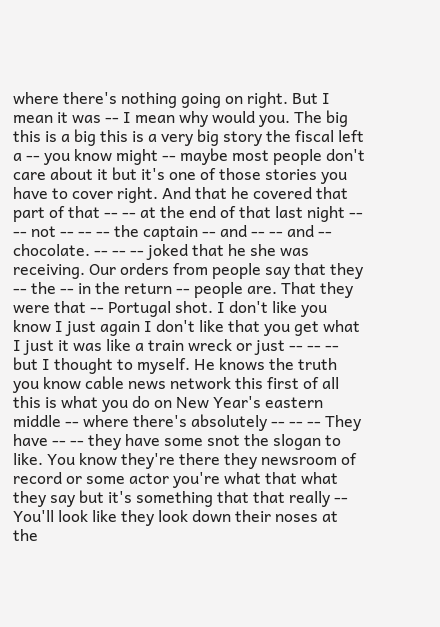where there's nothing going on right. But I mean it was -- I mean why would you. The big this is a big this is a very big story the fiscal left a -- you know might -- maybe most people don't care about it but it's one of those stories you have to cover right. And that he covered that part of that -- -- at the end of that last night -- -- not -- -- -- the captain -- and -- -- and -- chocolate. -- -- -- joked that he she was receiving. Our orders from people say that they -- the -- in the return -- people are. That they were that -- Portugal shot. I don't like you know I just again I don't like that you get what I just it was like a train wreck or just -- -- -- but I thought to myself. He knows the truth you know cable news network this first of all this is what you do on New Year's eastern middle -- where there's absolutely -- -- -- They have -- -- they have some snot the slogan to like. You know they're there they newsroom of record or some actor you're what that what they say but it's something that that really -- You'll look like they look down their noses at the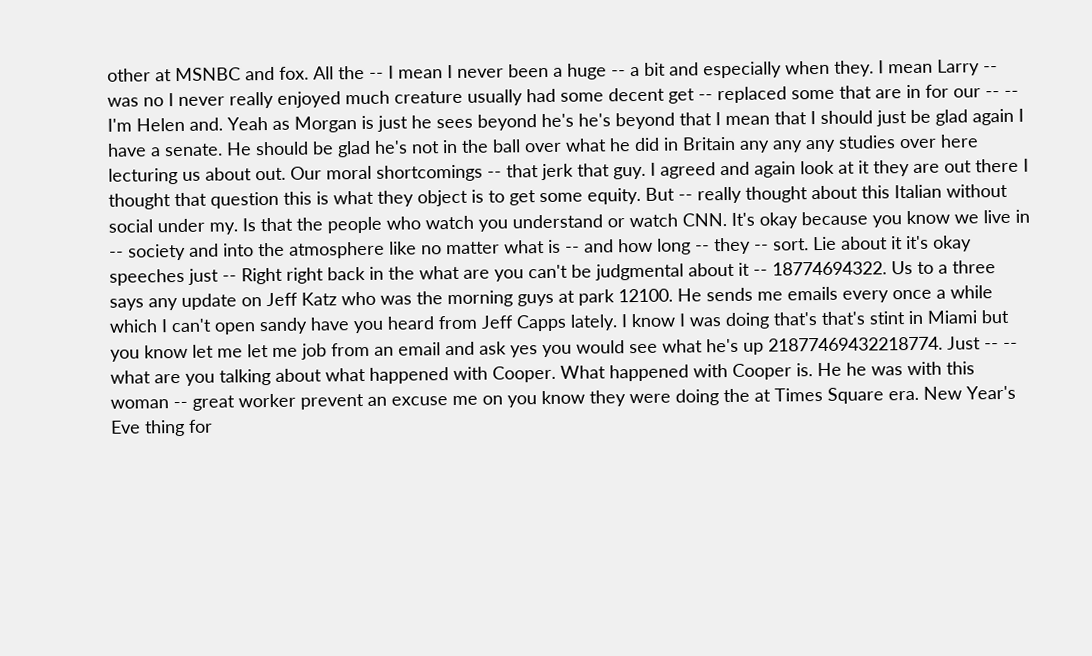other at MSNBC and fox. All the -- I mean I never been a huge -- a bit and especially when they. I mean Larry -- was no I never really enjoyed much creature usually had some decent get -- replaced some that are in for our -- -- I'm Helen and. Yeah as Morgan is just he sees beyond he's he's beyond that I mean that I should just be glad again I have a senate. He should be glad he's not in the ball over what he did in Britain any any any studies over here lecturing us about out. Our moral shortcomings -- that jerk that guy. I agreed and again look at it they are out there I thought that question this is what they object is to get some equity. But -- really thought about this Italian without social under my. Is that the people who watch you understand or watch CNN. It's okay because you know we live in -- society and into the atmosphere like no matter what is -- and how long -- they -- sort. Lie about it it's okay speeches just -- Right right back in the what are you can't be judgmental about it -- 18774694322. Us to a three says any update on Jeff Katz who was the morning guys at park 12100. He sends me emails every once a while which I can't open sandy have you heard from Jeff Capps lately. I know I was doing that's that's stint in Miami but you know let me let me job from an email and ask yes you would see what he's up 21877469432218774. Just -- -- what are you talking about what happened with Cooper. What happened with Cooper is. He he was with this woman -- great worker prevent an excuse me on you know they were doing the at Times Square era. New Year's Eve thing for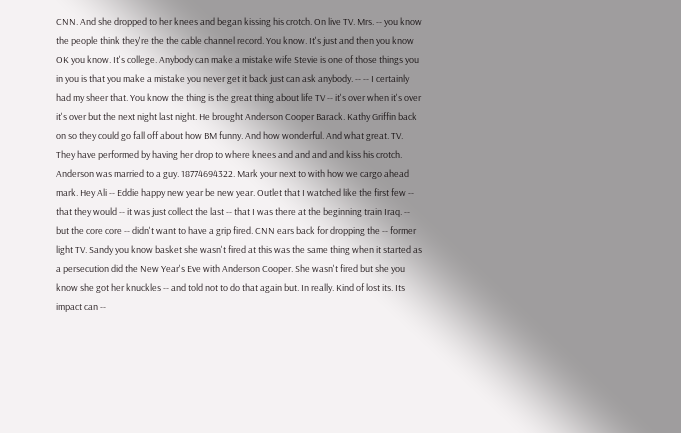CNN. And she dropped to her knees and began kissing his crotch. On live TV. Mrs. -- you know the people think they're the the cable channel record. You know. It's just and then you know OK you know. It's college. Anybody can make a mistake wife Stevie is one of those things you in you is that you make a mistake you never get it back just can ask anybody. -- -- I certainly had my sheer that. You know the thing is the great thing about life TV -- it's over when it's over it's over but the next night last night. He brought Anderson Cooper Barack. Kathy Griffin back on so they could go fall off about how BM funny. And how wonderful. And what great. TV. They have performed by having her drop to where knees and and and and kiss his crotch. Anderson was married to a guy. 18774694322. Mark your next to with how we cargo ahead mark. Hey Ali -- Eddie happy new year be new year. Outlet that I watched like the first few -- that they would -- it was just collect the last -- that I was there at the beginning train Iraq. -- but the core core -- didn't want to have a grip fired. CNN ears back for dropping the -- former light TV. Sandy you know basket she wasn't fired at this was the same thing when it started as a persecution did the New Year's Eve with Anderson Cooper. She wasn't fired but she you know she got her knuckles -- and told not to do that again but. In really. Kind of lost its. Its impact can --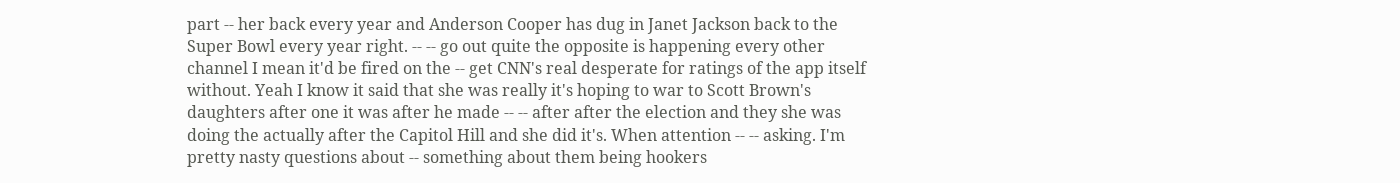part -- her back every year and Anderson Cooper has dug in Janet Jackson back to the Super Bowl every year right. -- -- go out quite the opposite is happening every other channel I mean it'd be fired on the -- get CNN's real desperate for ratings of the app itself without. Yeah I know it said that she was really it's hoping to war to Scott Brown's daughters after one it was after he made -- -- after after the election and they she was doing the actually after the Capitol Hill and she did it's. When attention -- -- asking. I'm pretty nasty questions about -- something about them being hookers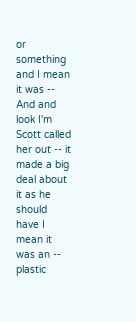or something and I mean it was -- And and look I'm Scott called her out -- it made a big deal about it as he should have I mean it was an -- plastic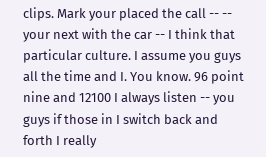clips. Mark your placed the call -- -- your next with the car -- I think that particular culture. I assume you guys all the time and I. You know. 96 point nine and 12100 I always listen -- you guys if those in I switch back and forth I really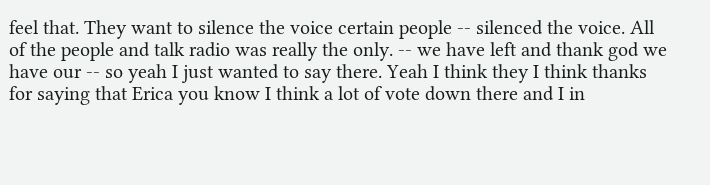feel that. They want to silence the voice certain people -- silenced the voice. All of the people and talk radio was really the only. -- we have left and thank god we have our -- so yeah I just wanted to say there. Yeah I think they I think thanks for saying that Erica you know I think a lot of vote down there and I in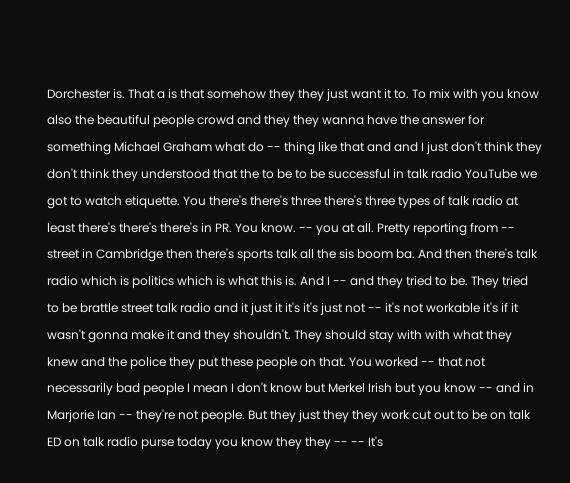Dorchester is. That a is that somehow they they just want it to. To mix with you know also the beautiful people crowd and they they wanna have the answer for something Michael Graham what do -- thing like that and and I just don't think they don't think they understood that the to be to be successful in talk radio YouTube we got to watch etiquette. You there's there's three there's three types of talk radio at least there's there's there's in PR. You know. -- you at all. Pretty reporting from -- street in Cambridge then there's sports talk all the sis boom ba. And then there's talk radio which is politics which is what this is. And I -- and they tried to be. They tried to be brattle street talk radio and it just it it's it's just not -- it's not workable it's if it wasn't gonna make it and they shouldn't. They should stay with with what they knew and the police they put these people on that. You worked -- that not necessarily bad people I mean I don't know but Merkel Irish but you know -- and in Marjorie Ian -- they're not people. But they just they they work cut out to be on talk ED on talk radio purse today you know they they -- -- It's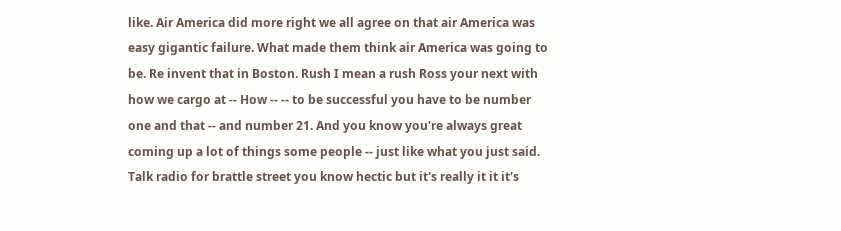like. Air America did more right we all agree on that air America was easy gigantic failure. What made them think air America was going to be. Re invent that in Boston. Rush I mean a rush Ross your next with how we cargo at -- How -- -- to be successful you have to be number one and that -- and number 21. And you know you're always great coming up a lot of things some people -- just like what you just said. Talk radio for brattle street you know hectic but it's really it it it's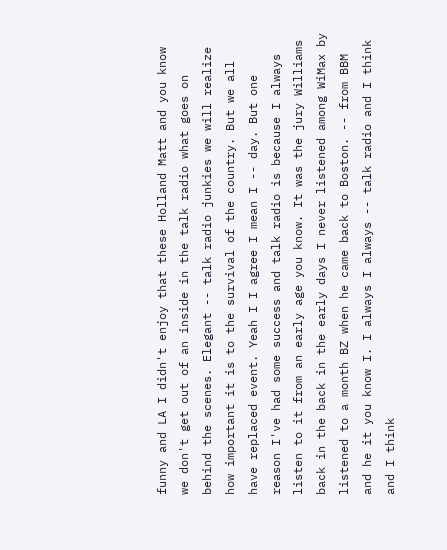funny and LA I didn't enjoy that these Holland Matt and you know we don't get out of an inside in the talk radio what goes on behind the scenes. Elegant -- talk radio junkies we will realize how important it is to the survival of the country. But we all have replaced event. Yeah I I agree I mean I -- day. But one reason I've had some success and talk radio is because I always listen to it from an early age you know. It was the jury Williams back in the back in the early days I never listened among WiMax by listened to a month BZ when he came back to Boston. -- from BBM and he it you know I. I always I always -- talk radio and I think and I think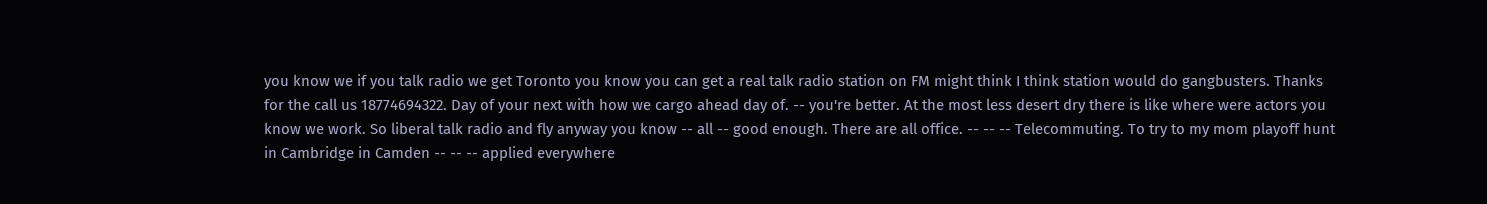you know we if you talk radio we get Toronto you know you can get a real talk radio station on FM might think I think station would do gangbusters. Thanks for the call us 18774694322. Day of your next with how we cargo ahead day of. -- you're better. At the most less desert dry there is like where were actors you know we work. So liberal talk radio and fly anyway you know -- all -- good enough. There are all office. -- -- -- Telecommuting. To try to my mom playoff hunt in Cambridge in Camden -- -- -- applied everywhere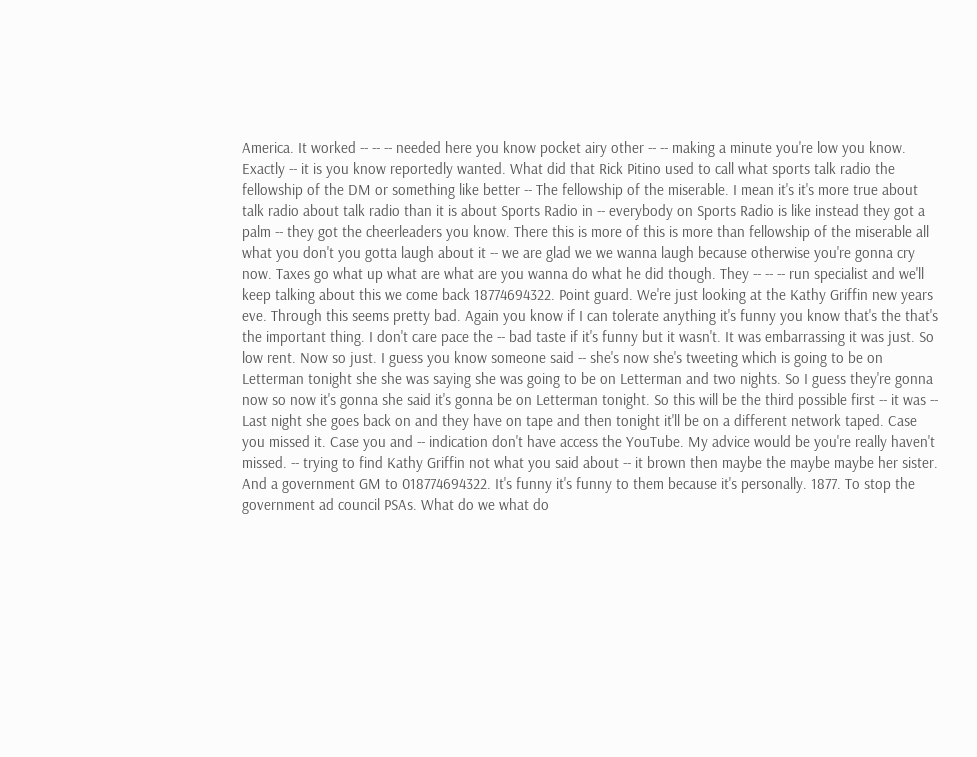America. It worked -- -- -- needed here you know pocket airy other -- -- making a minute you're low you know. Exactly -- it is you know reportedly wanted. What did that Rick Pitino used to call what sports talk radio the fellowship of the DM or something like better -- The fellowship of the miserable. I mean it's it's more true about talk radio about talk radio than it is about Sports Radio in -- everybody on Sports Radio is like instead they got a palm -- they got the cheerleaders you know. There this is more of this is more than fellowship of the miserable all what you don't you gotta laugh about it -- we are glad we we wanna laugh because otherwise you're gonna cry now. Taxes go what up what are what are you wanna do what he did though. They -- -- -- run specialist and we'll keep talking about this we come back 18774694322. Point guard. We're just looking at the Kathy Griffin new years eve. Through this seems pretty bad. Again you know if I can tolerate anything it's funny you know that's the that's the important thing. I don't care pace the -- bad taste if it's funny but it wasn't. It was embarrassing it was just. So low rent. Now so just. I guess you know someone said -- she's now she's tweeting which is going to be on Letterman tonight she she was saying she was going to be on Letterman and two nights. So I guess they're gonna now so now it's gonna she said it's gonna be on Letterman tonight. So this will be the third possible first -- it was -- Last night she goes back on and they have on tape and then tonight it'll be on a different network taped. Case you missed it. Case you and -- indication don't have access the YouTube. My advice would be you're really haven't missed. -- trying to find Kathy Griffin not what you said about -- it brown then maybe the maybe maybe her sister. And a government GM to 018774694322. It's funny it's funny to them because it's personally. 1877. To stop the government ad council PSAs. What do we what do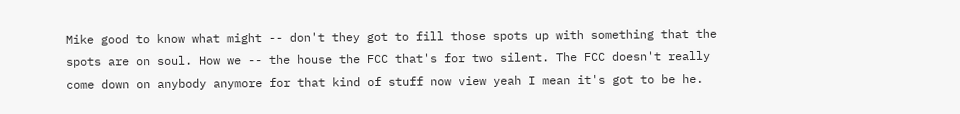Mike good to know what might -- don't they got to fill those spots up with something that the spots are on soul. How we -- the house the FCC that's for two silent. The FCC doesn't really come down on anybody anymore for that kind of stuff now view yeah I mean it's got to be he.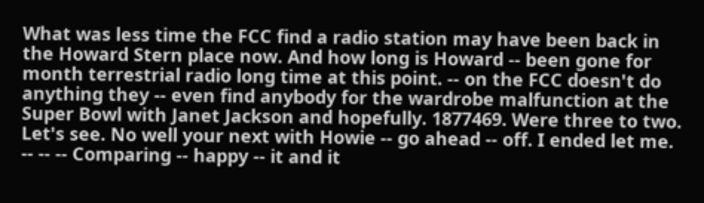What was less time the FCC find a radio station may have been back in the Howard Stern place now. And how long is Howard -- been gone for month terrestrial radio long time at this point. -- on the FCC doesn't do anything they -- even find anybody for the wardrobe malfunction at the Super Bowl with Janet Jackson and hopefully. 1877469. Were three to two. Let's see. No well your next with Howie -- go ahead -- off. I ended let me. -- -- -- Comparing -- happy -- it and it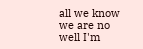all we know we are no well I'm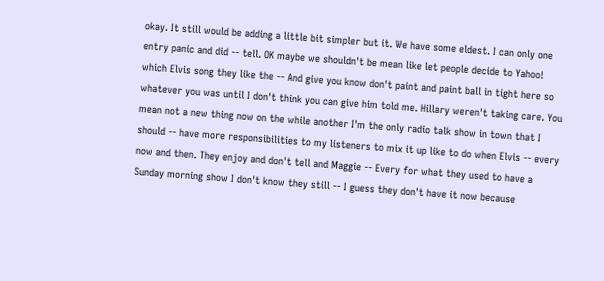okay. It still would be adding a little bit simpler but it. We have some eldest. I can only one entry panic and did -- tell. OK maybe we shouldn't be mean like let people decide to Yahoo! which Elvis song they like the -- And give you know don't paint and paint ball in tight here so whatever you was until I don't think you can give him told me. Hillary weren't taking care. You mean not a new thing now on the while another I'm the only radio talk show in town that I should -- have more responsibilities to my listeners to mix it up like to do when Elvis -- every now and then. They enjoy and don't tell and Maggie -- Every for what they used to have a Sunday morning show I don't know they still -- I guess they don't have it now because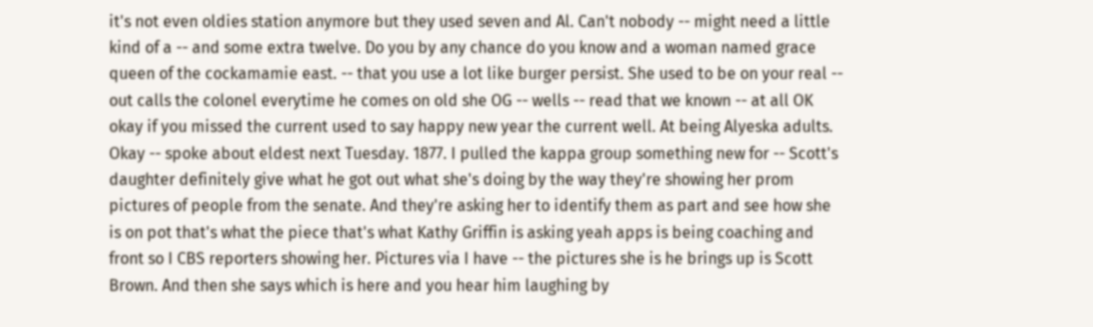it's not even oldies station anymore but they used seven and Al. Can't nobody -- might need a little kind of a -- and some extra twelve. Do you by any chance do you know and a woman named grace queen of the cockamamie east. -- that you use a lot like burger persist. She used to be on your real -- out calls the colonel everytime he comes on old she OG -- wells -- read that we known -- at all OK okay if you missed the current used to say happy new year the current well. At being Alyeska adults. Okay -- spoke about eldest next Tuesday. 1877. I pulled the kappa group something new for -- Scott's daughter definitely give what he got out what she's doing by the way they're showing her prom pictures of people from the senate. And they're asking her to identify them as part and see how she is on pot that's what the piece that's what Kathy Griffin is asking yeah apps is being coaching and front so I CBS reporters showing her. Pictures via I have -- the pictures she is he brings up is Scott Brown. And then she says which is here and you hear him laughing by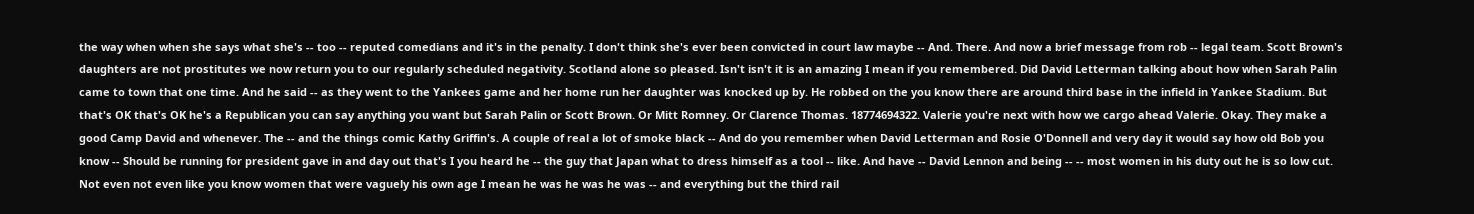the way when when she says what she's -- too -- reputed comedians and it's in the penalty. I don't think she's ever been convicted in court law maybe -- And. There. And now a brief message from rob -- legal team. Scott Brown's daughters are not prostitutes we now return you to our regularly scheduled negativity. Scotland alone so pleased. Isn't isn't it is an amazing I mean if you remembered. Did David Letterman talking about how when Sarah Palin came to town that one time. And he said -- as they went to the Yankees game and her home run her daughter was knocked up by. He robbed on the you know there are around third base in the infield in Yankee Stadium. But that's OK that's OK he's a Republican you can say anything you want but Sarah Palin or Scott Brown. Or Mitt Romney. Or Clarence Thomas. 18774694322. Valerie you're next with how we cargo ahead Valerie. Okay. They make a good Camp David and whenever. The -- and the things comic Kathy Griffin's. A couple of real a lot of smoke black -- And do you remember when David Letterman and Rosie O'Donnell and very day it would say how old Bob you know -- Should be running for president gave in and day out that's I you heard he -- the guy that Japan what to dress himself as a tool -- like. And have -- David Lennon and being -- -- most women in his duty out he is so low cut. Not even not even like you know women that were vaguely his own age I mean he was he was he was -- and everything but the third rail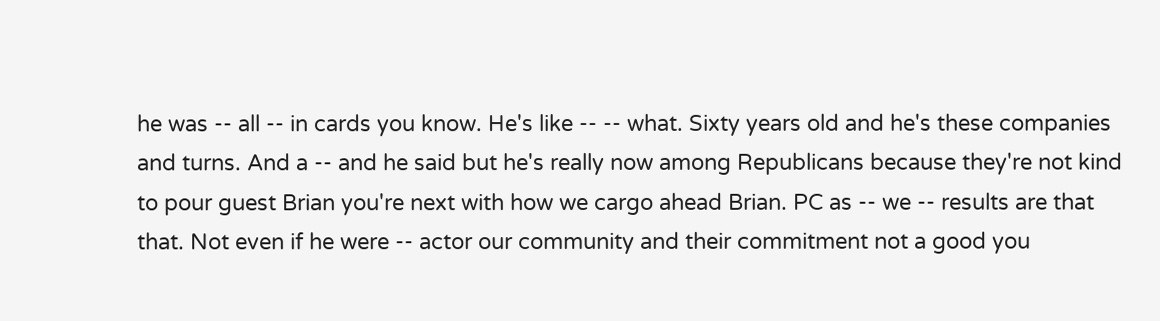he was -- all -- in cards you know. He's like -- -- what. Sixty years old and he's these companies and turns. And a -- and he said but he's really now among Republicans because they're not kind to pour guest Brian you're next with how we cargo ahead Brian. PC as -- we -- results are that that. Not even if he were -- actor our community and their commitment not a good you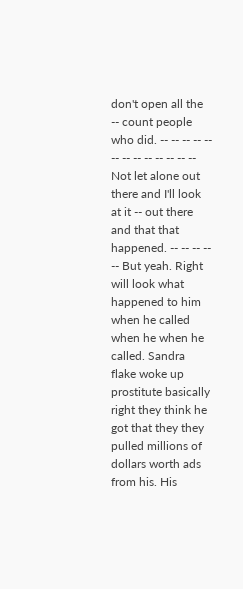don't open all the -- count people who did. -- -- -- -- -- -- -- -- -- -- -- -- -- Not let alone out there and I'll look at it -- out there and that that happened. -- -- -- -- -- But yeah. Right will look what happened to him when he called when he when he called. Sandra flake woke up prostitute basically right they think he got that they they pulled millions of dollars worth ads from his. His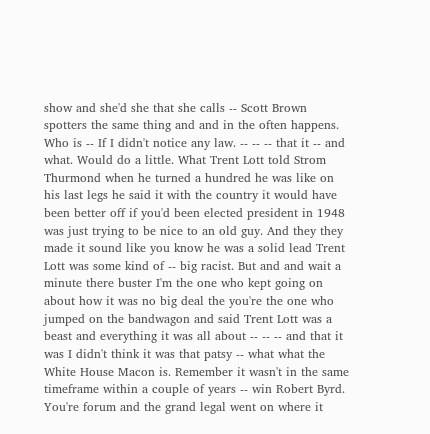show and she'd she that she calls -- Scott Brown spotters the same thing and and in the often happens. Who is -- If I didn't notice any law. -- -- -- that it -- and what. Would do a little. What Trent Lott told Strom Thurmond when he turned a hundred he was like on his last legs he said it with the country it would have been better off if you'd been elected president in 1948 was just trying to be nice to an old guy. And they they made it sound like you know he was a solid lead Trent Lott was some kind of -- big racist. But and and wait a minute there buster I'm the one who kept going on about how it was no big deal the you're the one who jumped on the bandwagon and said Trent Lott was a beast and everything it was all about -- -- -- and that it was I didn't think it was that patsy -- what what the White House Macon is. Remember it wasn't in the same timeframe within a couple of years -- win Robert Byrd. You're forum and the grand legal went on where it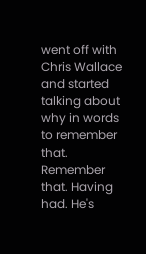went off with Chris Wallace and started talking about why in words to remember that. Remember that. Having had. He's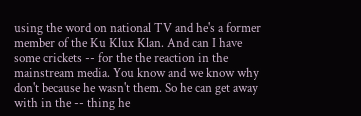using the word on national TV and he's a former member of the Ku Klux Klan. And can I have some crickets -- for the the reaction in the mainstream media. You know and we know why don't because he wasn't them. So he can get away with in the -- thing he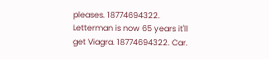pleases. 18774694322. Letterman is now 65 years it'll get Viagra. 18774694322. Car.